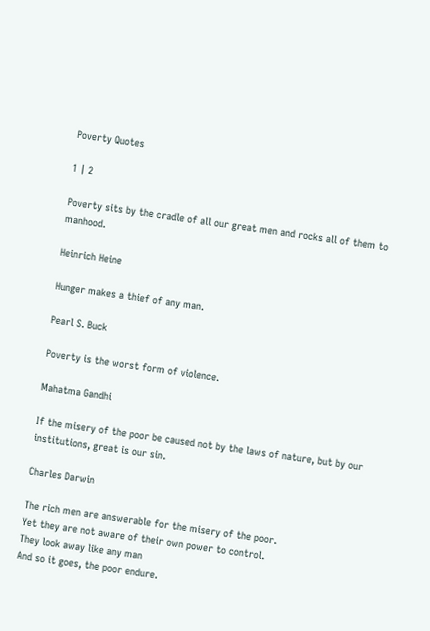Poverty Quotes

1 | 2

Poverty sits by the cradle of all our great men and rocks all of them to manhood.

Heinrich Heine

Hunger makes a thief of any man.

Pearl S. Buck

Poverty is the worst form of violence.

Mahatma Gandhi

If the misery of the poor be caused not by the laws of nature, but by our institutions, great is our sin.

Charles Darwin

The rich men are answerable for the misery of the poor.
Yet they are not aware of their own power to control.
They look away like any man
And so it goes, the poor endure.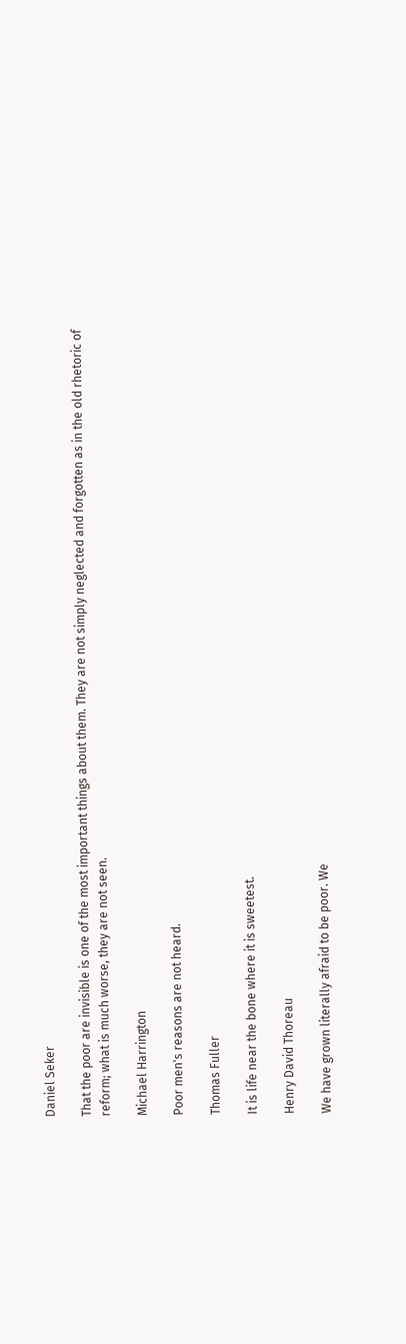Daniel Seker

That the poor are invisible is one of the most important things about them. They are not simply neglected and forgotten as in the old rhetoric of reform; what is much worse, they are not seen.

Michael Harrington

Poor men's reasons are not heard.

Thomas Fuller

It is life near the bone where it is sweetest.

Henry David Thoreau

We have grown literally afraid to be poor. We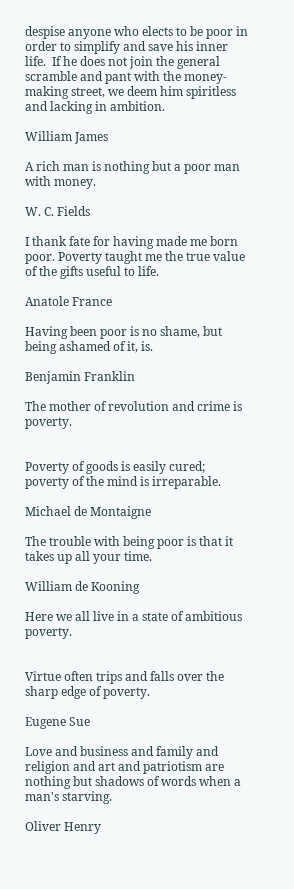despise anyone who elects to be poor in order to simplify and save his inner life.  If he does not join the general scramble and pant with the money-making street, we deem him spiritless and lacking in ambition.

William James

A rich man is nothing but a poor man with money.

W. C. Fields

I thank fate for having made me born poor. Poverty taught me the true value of the gifts useful to life.

Anatole France

Having been poor is no shame, but being ashamed of it, is.

Benjamin Franklin

The mother of revolution and crime is poverty.


Poverty of goods is easily cured; poverty of the mind is irreparable.

Michael de Montaigne

The trouble with being poor is that it takes up all your time.

William de Kooning

Here we all live in a state of ambitious poverty.


Virtue often trips and falls over the sharp edge of poverty.

Eugene Sue

Love and business and family and religion and art and patriotism are nothing but shadows of words when a man's starving.

Oliver Henry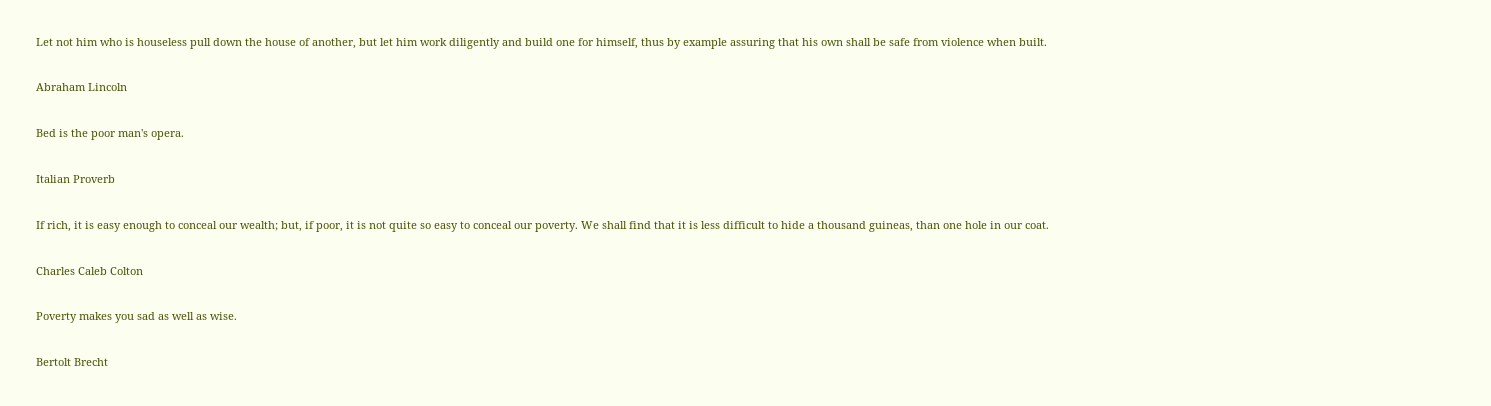Let not him who is houseless pull down the house of another, but let him work diligently and build one for himself, thus by example assuring that his own shall be safe from violence when built.

Abraham Lincoln

Bed is the poor man's opera.

Italian Proverb

If rich, it is easy enough to conceal our wealth; but, if poor, it is not quite so easy to conceal our poverty. We shall find that it is less difficult to hide a thousand guineas, than one hole in our coat.

Charles Caleb Colton

Poverty makes you sad as well as wise.

Bertolt Brecht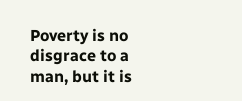Poverty is no disgrace to a man, but it is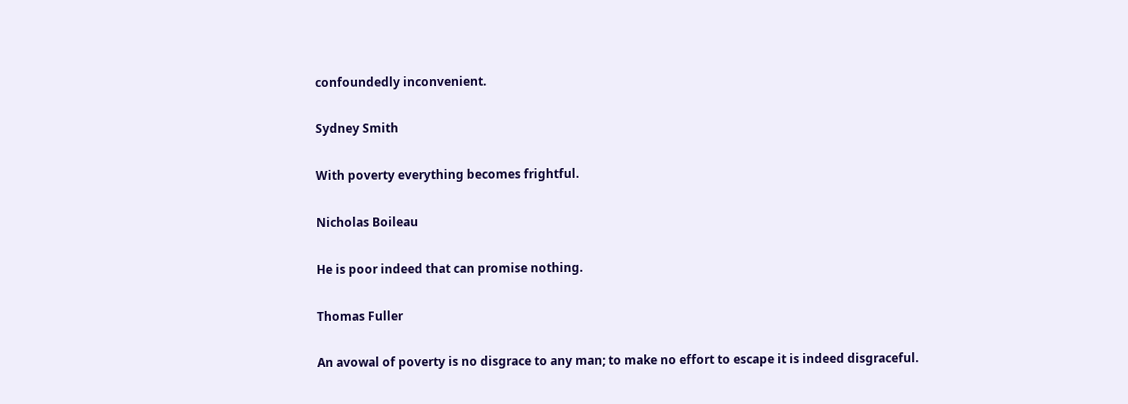confoundedly inconvenient.

Sydney Smith

With poverty everything becomes frightful.

Nicholas Boileau

He is poor indeed that can promise nothing.

Thomas Fuller

An avowal of poverty is no disgrace to any man; to make no effort to escape it is indeed disgraceful.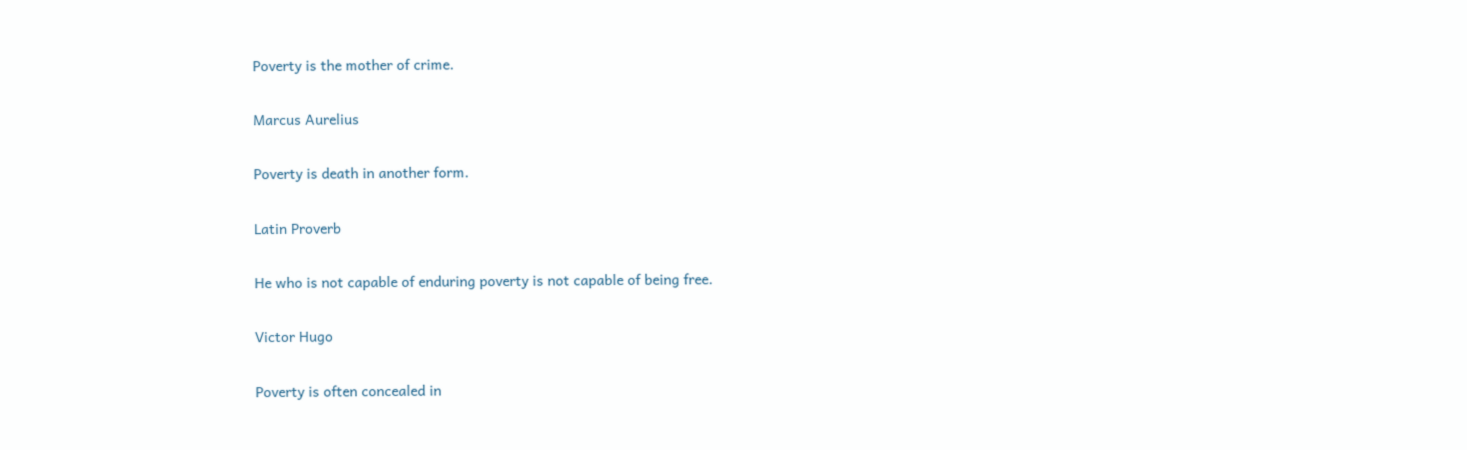Poverty is the mother of crime.

Marcus Aurelius

Poverty is death in another form.

Latin Proverb

He who is not capable of enduring poverty is not capable of being free.

Victor Hugo

Poverty is often concealed in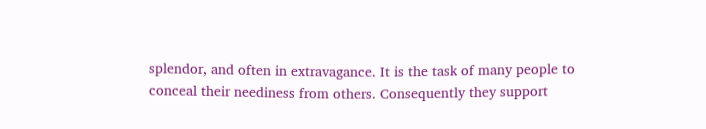splendor, and often in extravagance. It is the task of many people to conceal their neediness from others. Consequently they support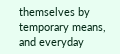themselves by temporary means, and everyday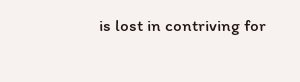is lost in contriving for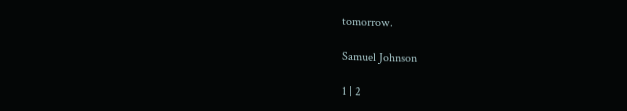tomorrow.

Samuel Johnson

1 | 2